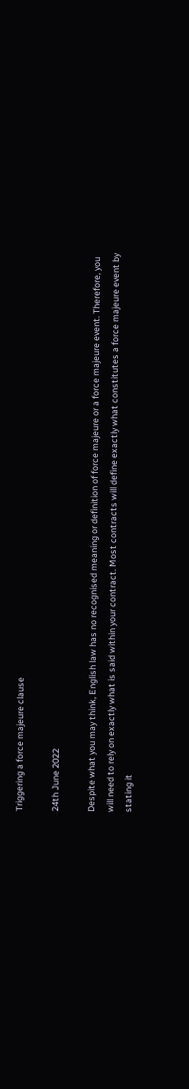Triggering a force majeure clause

24th June 2022

Despite what you may think, English law has no recognised meaning or definition of force majeure or a force majeure event. Therefore, you will need to rely on exactly what is said within your contract. Most contracts will define exactly what constitutes a force majeure event by stating it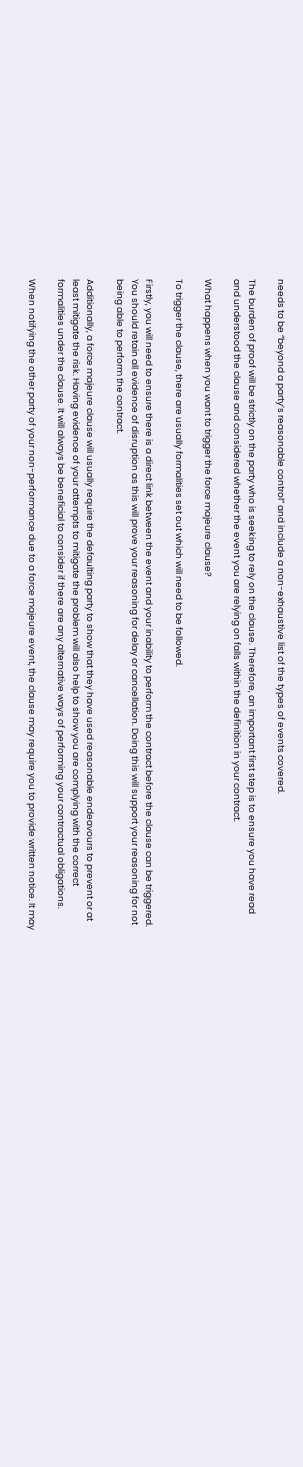needs to be “beyond a party’s reasonable control” and include a non-exhaustive list of the types of events covered.

The burden of proof will be strictly on the party who is seeking to rely on the clause. Therefore, an important first step is to ensure you have read and understood the clause and considered whether the event you are relying on falls within the definition in your contract.

What happens when you want to trigger the force majeure clause?

To trigger the clause, there are usually formalities set out which will need to be followed.

Firstly, you will need to ensure there is a direct link between the event and your inability to perform the contract before the clause can be triggered. You should retain all evidence of disruption as this will prove your reasoning for delay or cancellation. Doing this will support your reasoning for not being able to perform the contract.

Additionally, a force majeure clause will usually require the defaulting party to show that they have used reasonable endeavours to prevent or at least mitigate the risk. Having evidence of your attempts to mitigate the problem will also help to show you are complying with the correct formalities under the clause. It will always be beneficial to consider if there are any alternative ways of performing your contractual obligations.

When notifying the other party of your non-performance due to a force majeure event, the clause may require you to provide written notice. It may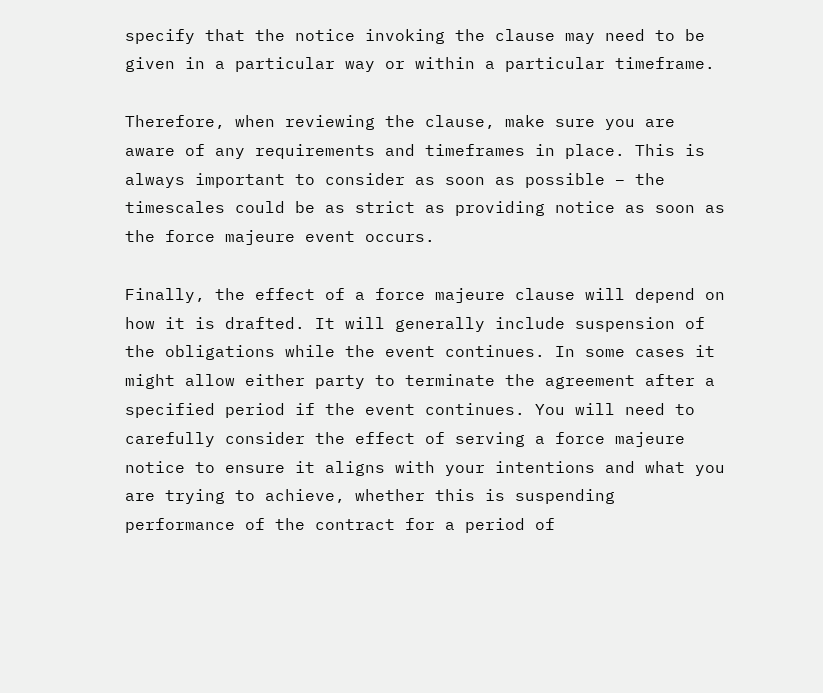specify that the notice invoking the clause may need to be given in a particular way or within a particular timeframe.

Therefore, when reviewing the clause, make sure you are aware of any requirements and timeframes in place. This is always important to consider as soon as possible – the timescales could be as strict as providing notice as soon as the force majeure event occurs.

Finally, the effect of a force majeure clause will depend on how it is drafted. It will generally include suspension of the obligations while the event continues. In some cases it might allow either party to terminate the agreement after a specified period if the event continues. You will need to carefully consider the effect of serving a force majeure notice to ensure it aligns with your intentions and what you are trying to achieve, whether this is suspending performance of the contract for a period of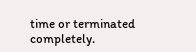time or terminated completely.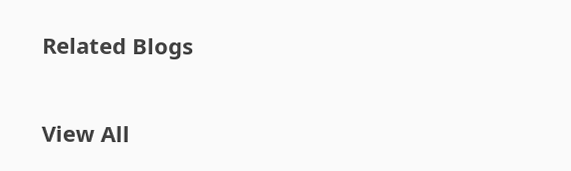Related Blogs

View All